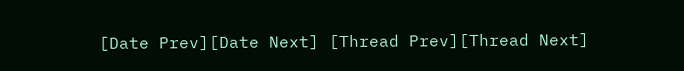[Date Prev][Date Next] [Thread Prev][Thread Next]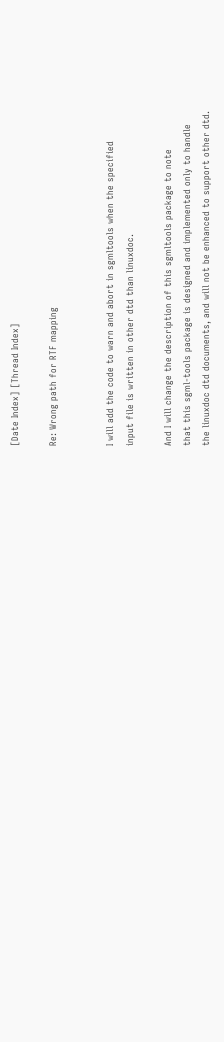[Date Index] [Thread Index]

Re: Wrong path for RTF mapping


I will add the code to warn and abort in sgmltools when the specified
input file is written in other dtd than linuxdoc.

And I will change the description of this sgmltools package to note
that this sgml-tools package is designed and implemented only to handle
the linuxdoc dtd documents, and will not be enhanced to support other dtd.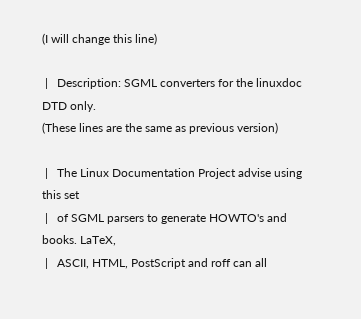(I will change this line)

 |   Description: SGML converters for the linuxdoc DTD only.
(These lines are the same as previous version)

 |   The Linux Documentation Project advise using this set
 |   of SGML parsers to generate HOWTO's and books. LaTeX,
 |   ASCII, HTML, PostScript and roff can all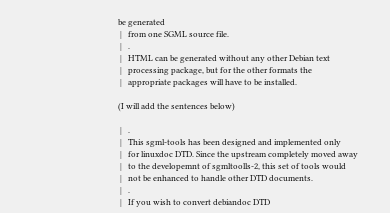be generated
 |   from one SGML source file.
 |   .
 |   HTML can be generated without any other Debian text
 |   processing package, but for the other formats the
 |   appropriate packages will have to be installed.

(I will add the sentences below)

 |   .
 |   This sgml-tools has been designed and implemented only
 |   for linuxdoc DTD. Since the upstream completely moved away
 |   to the developemnt of sgmltoolls-2, this set of tools would
 |   not be enhanced to handle other DTD documents.
 |   .
 |   If you wish to convert debiandoc DTD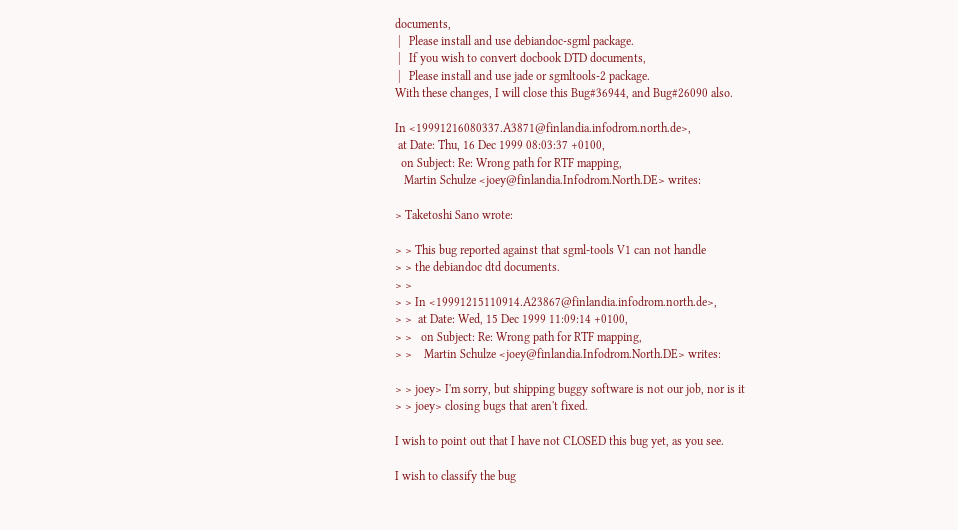documents,
 |   Please install and use debiandoc-sgml package.
 |   If you wish to convert docbook DTD documents,
 |   Please install and use jade or sgmltools-2 package.
With these changes, I will close this Bug#36944, and Bug#26090 also.

In <19991216080337.A3871@finlandia.infodrom.north.de>,
 at Date: Thu, 16 Dec 1999 08:03:37 +0100,
  on Subject: Re: Wrong path for RTF mapping,
   Martin Schulze <joey@finlandia.Infodrom.North.DE> writes:

> Taketoshi Sano wrote:

> > This bug reported against that sgml-tools V1 can not handle
> > the debiandoc dtd documents.
> >
> > In <19991215110914.A23867@finlandia.infodrom.north.de>,
> >  at Date: Wed, 15 Dec 1999 11:09:14 +0100,
> >   on Subject: Re: Wrong path for RTF mapping,
> >    Martin Schulze <joey@finlandia.Infodrom.North.DE> writes:

> > joey> I'm sorry, but shipping buggy software is not our job, nor is it
> > joey> closing bugs that aren't fixed.

I wish to point out that I have not CLOSED this bug yet, as you see.

I wish to classify the bug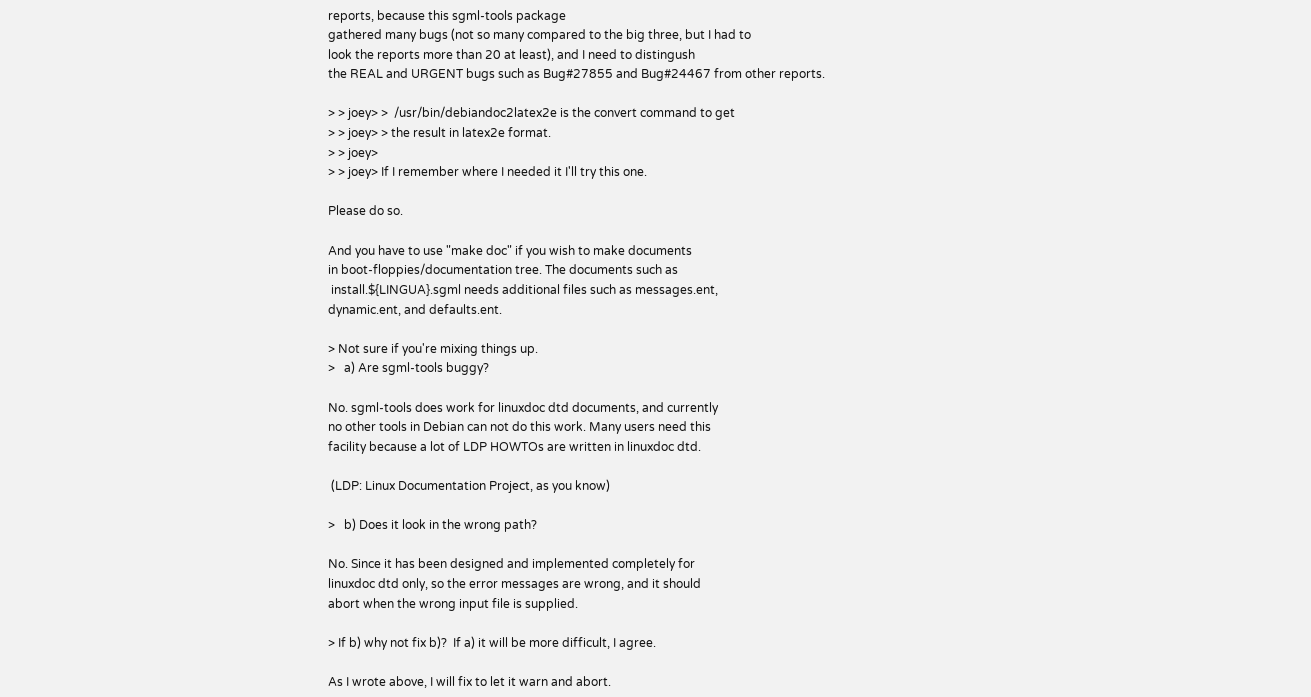reports, because this sgml-tools package
gathered many bugs (not so many compared to the big three, but I had to
look the reports more than 20 at least), and I need to distingush
the REAL and URGENT bugs such as Bug#27855 and Bug#24467 from other reports.

> > joey> >  /usr/bin/debiandoc2latex2e is the convert command to get
> > joey> > the result in latex2e format.
> > joey>
> > joey> If I remember where I needed it I'll try this one.

Please do so.

And you have to use "make doc" if you wish to make documents
in boot-floppies/documentation tree. The documents such as
 install.${LINGUA}.sgml needs additional files such as messages.ent,
dynamic.ent, and defaults.ent.

> Not sure if you're mixing things up.
>   a) Are sgml-tools buggy?

No. sgml-tools does work for linuxdoc dtd documents, and currently
no other tools in Debian can not do this work. Many users need this
facility because a lot of LDP HOWTOs are written in linuxdoc dtd.

 (LDP: Linux Documentation Project, as you know)

>   b) Does it look in the wrong path?

No. Since it has been designed and implemented completely for
linuxdoc dtd only, so the error messages are wrong, and it should
abort when the wrong input file is supplied.

> If b) why not fix b)?  If a) it will be more difficult, I agree.

As I wrote above, I will fix to let it warn and abort.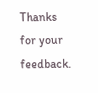Thanks for your feedback.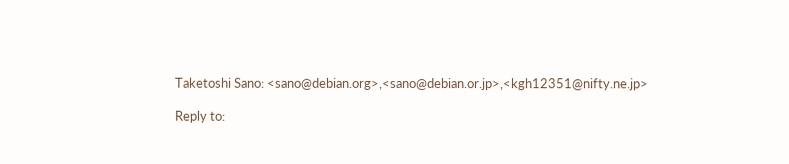Taketoshi Sano: <sano@debian.org>,<sano@debian.or.jp>,<kgh12351@nifty.ne.jp>

Reply to: